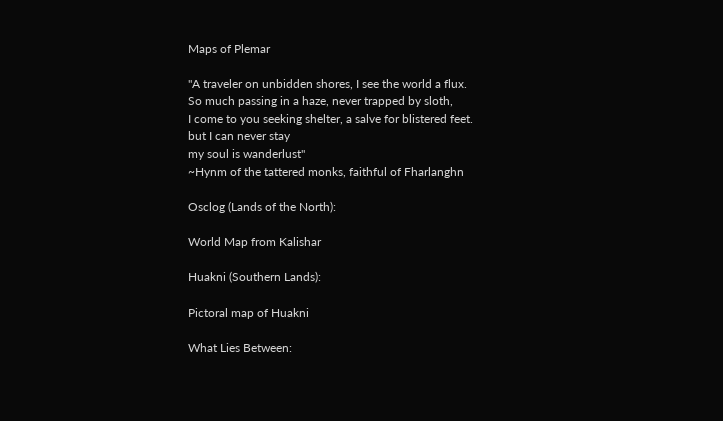Maps of Plemar

"A traveler on unbidden shores, I see the world a flux.
So much passing in a haze, never trapped by sloth,
I come to you seeking shelter, a salve for blistered feet.
but I can never stay
my soul is wanderlust"
~Hynm of the tattered monks, faithful of Fharlanghn

Osclog (Lands of the North):

World Map from Kalishar

Huakni (Southern Lands):

Pictoral map of Huakni

What Lies Between: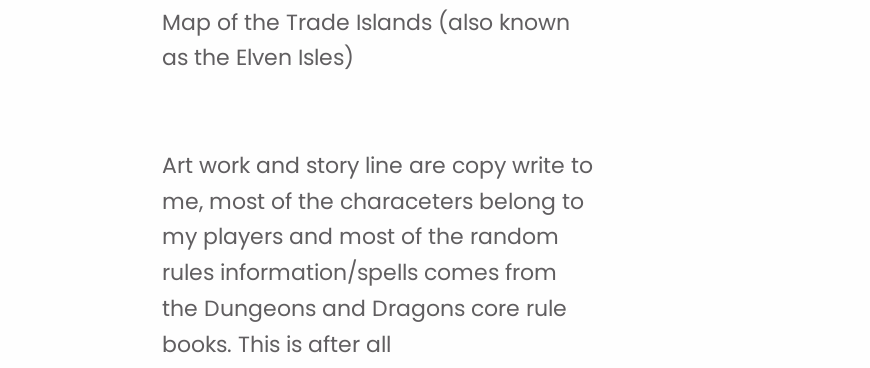Map of the Trade Islands (also known as the Elven Isles)


Art work and story line are copy write to me, most of the characeters belong to my players and most of the random rules information/spells comes from the Dungeons and Dragons core rule books. This is after all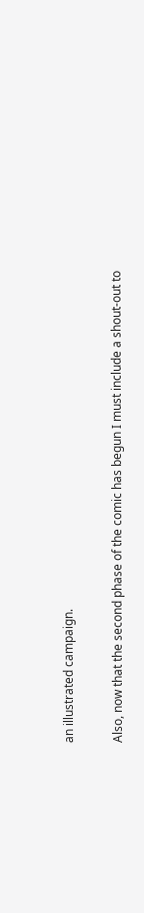an illustrated campaign.

Also, now that the second phase of the comic has begun I must include a shout-out to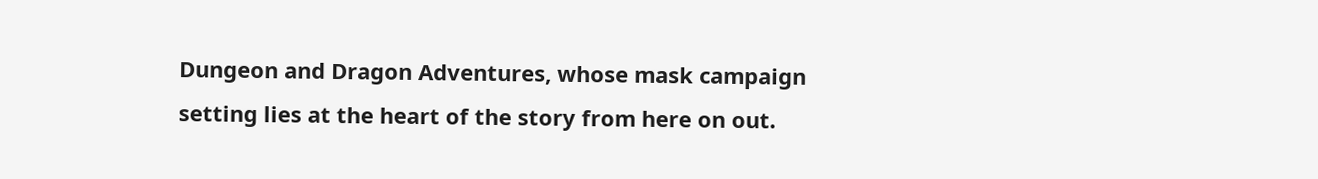Dungeon and Dragon Adventures, whose mask campaign setting lies at the heart of the story from here on out.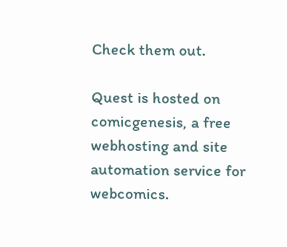Check them out.

Quest is hosted on comicgenesis, a free webhosting and site automation service for webcomics.